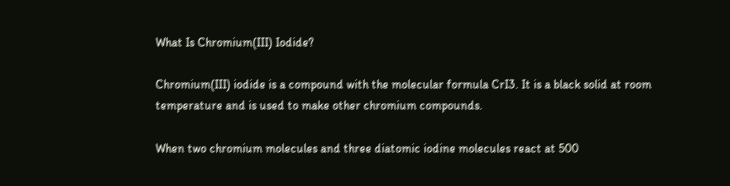What Is Chromium(III) Iodide?

Chromium(III) iodide is a compound with the molecular formula CrI3. It is a black solid at room temperature and is used to make other chromium compounds.

When two chromium molecules and three diatomic iodine molecules react at 500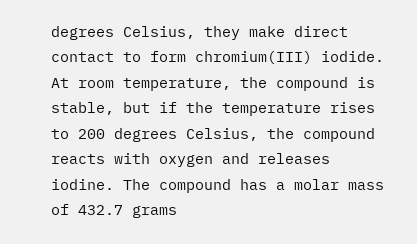degrees Celsius, they make direct contact to form chromium(III) iodide. At room temperature, the compound is stable, but if the temperature rises to 200 degrees Celsius, the compound reacts with oxygen and releases iodine. The compound has a molar mass of 432.7 grams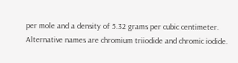per mole and a density of 5.32 grams per cubic centimeter. Alternative names are chromium triiodide and chromic iodide.